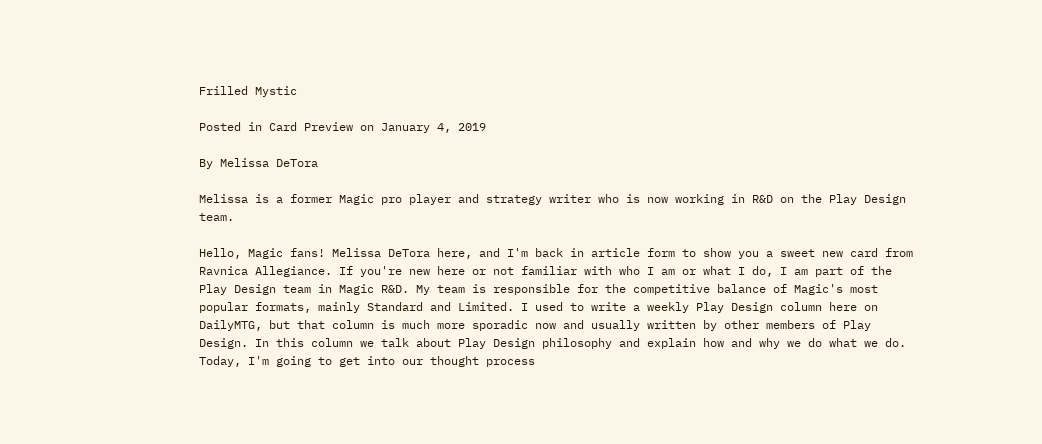Frilled Mystic

Posted in Card Preview on January 4, 2019

By Melissa DeTora

Melissa is a former Magic pro player and strategy writer who is now working in R&D on the Play Design team.

Hello, Magic fans! Melissa DeTora here, and I'm back in article form to show you a sweet new card from Ravnica Allegiance. If you're new here or not familiar with who I am or what I do, I am part of the Play Design team in Magic R&D. My team is responsible for the competitive balance of Magic's most popular formats, mainly Standard and Limited. I used to write a weekly Play Design column here on DailyMTG, but that column is much more sporadic now and usually written by other members of Play Design. In this column we talk about Play Design philosophy and explain how and why we do what we do. Today, I'm going to get into our thought process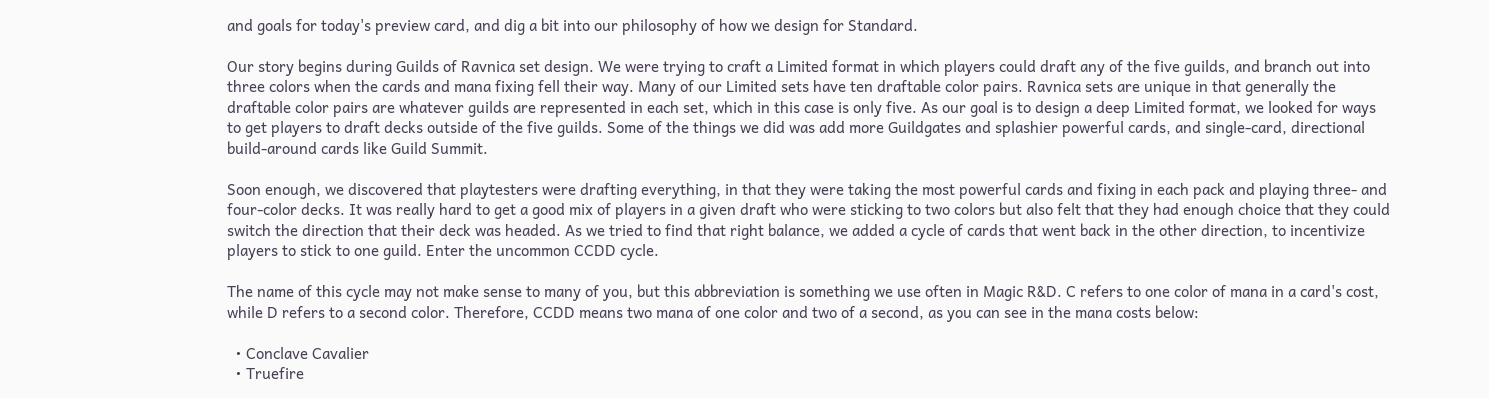and goals for today's preview card, and dig a bit into our philosophy of how we design for Standard.

Our story begins during Guilds of Ravnica set design. We were trying to craft a Limited format in which players could draft any of the five guilds, and branch out into three colors when the cards and mana fixing fell their way. Many of our Limited sets have ten draftable color pairs. Ravnica sets are unique in that generally the draftable color pairs are whatever guilds are represented in each set, which in this case is only five. As our goal is to design a deep Limited format, we looked for ways to get players to draft decks outside of the five guilds. Some of the things we did was add more Guildgates and splashier powerful cards, and single-card, directional build-around cards like Guild Summit.

Soon enough, we discovered that playtesters were drafting everything, in that they were taking the most powerful cards and fixing in each pack and playing three- and four-color decks. It was really hard to get a good mix of players in a given draft who were sticking to two colors but also felt that they had enough choice that they could switch the direction that their deck was headed. As we tried to find that right balance, we added a cycle of cards that went back in the other direction, to incentivize players to stick to one guild. Enter the uncommon CCDD cycle.

The name of this cycle may not make sense to many of you, but this abbreviation is something we use often in Magic R&D. C refers to one color of mana in a card's cost, while D refers to a second color. Therefore, CCDD means two mana of one color and two of a second, as you can see in the mana costs below:

  • Conclave Cavalier
  • Truefire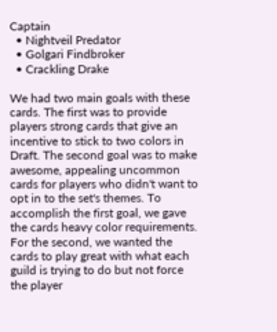Captain
  • Nightveil Predator
  • Golgari Findbroker
  • Crackling Drake

We had two main goals with these cards. The first was to provide players strong cards that give an incentive to stick to two colors in Draft. The second goal was to make awesome, appealing uncommon cards for players who didn't want to opt in to the set's themes. To accomplish the first goal, we gave the cards heavy color requirements. For the second, we wanted the cards to play great with what each guild is trying to do but not force the player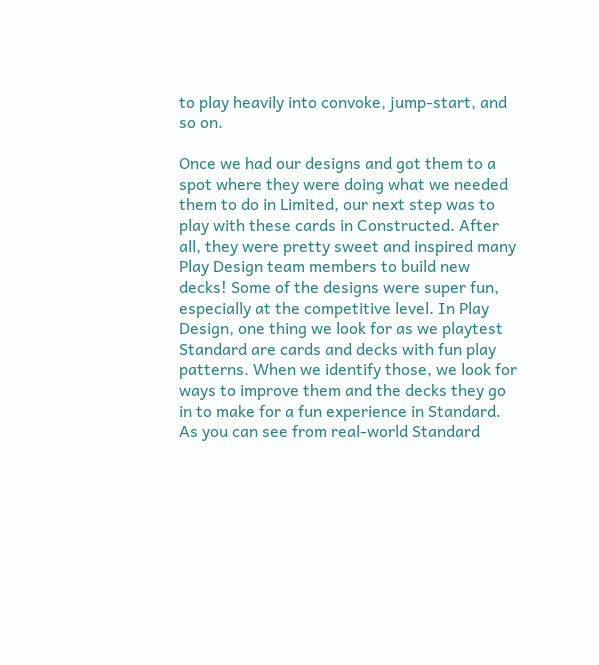to play heavily into convoke, jump-start, and so on.

Once we had our designs and got them to a spot where they were doing what we needed them to do in Limited, our next step was to play with these cards in Constructed. After all, they were pretty sweet and inspired many Play Design team members to build new decks! Some of the designs were super fun, especially at the competitive level. In Play Design, one thing we look for as we playtest Standard are cards and decks with fun play patterns. When we identify those, we look for ways to improve them and the decks they go in to make for a fun experience in Standard. As you can see from real-world Standard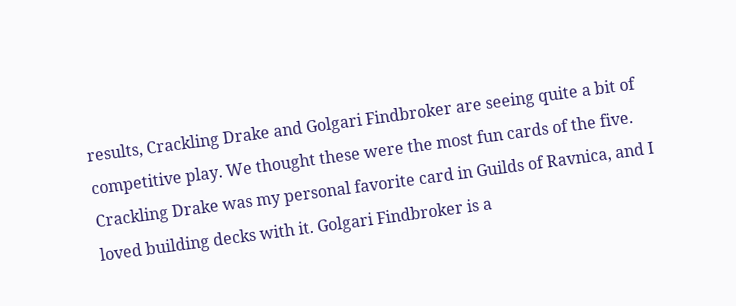results, Crackling Drake and Golgari Findbroker are seeing quite a bit of competitive play. We thought these were the most fun cards of the five. Crackling Drake was my personal favorite card in Guilds of Ravnica, and I loved building decks with it. Golgari Findbroker is a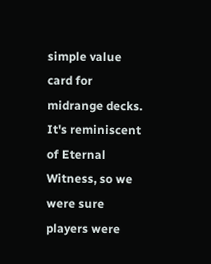simple value card for midrange decks. It's reminiscent of Eternal Witness, so we were sure players were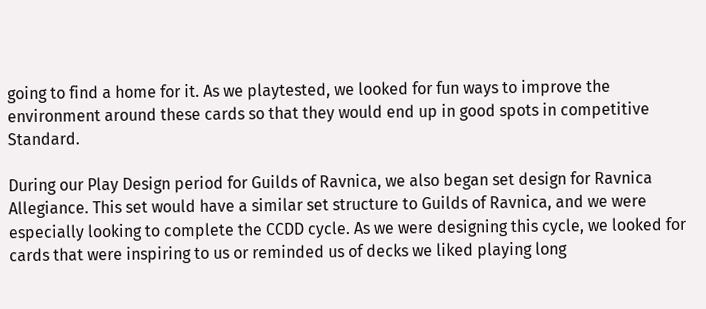going to find a home for it. As we playtested, we looked for fun ways to improve the environment around these cards so that they would end up in good spots in competitive Standard.

During our Play Design period for Guilds of Ravnica, we also began set design for Ravnica Allegiance. This set would have a similar set structure to Guilds of Ravnica, and we were especially looking to complete the CCDD cycle. As we were designing this cycle, we looked for cards that were inspiring to us or reminded us of decks we liked playing long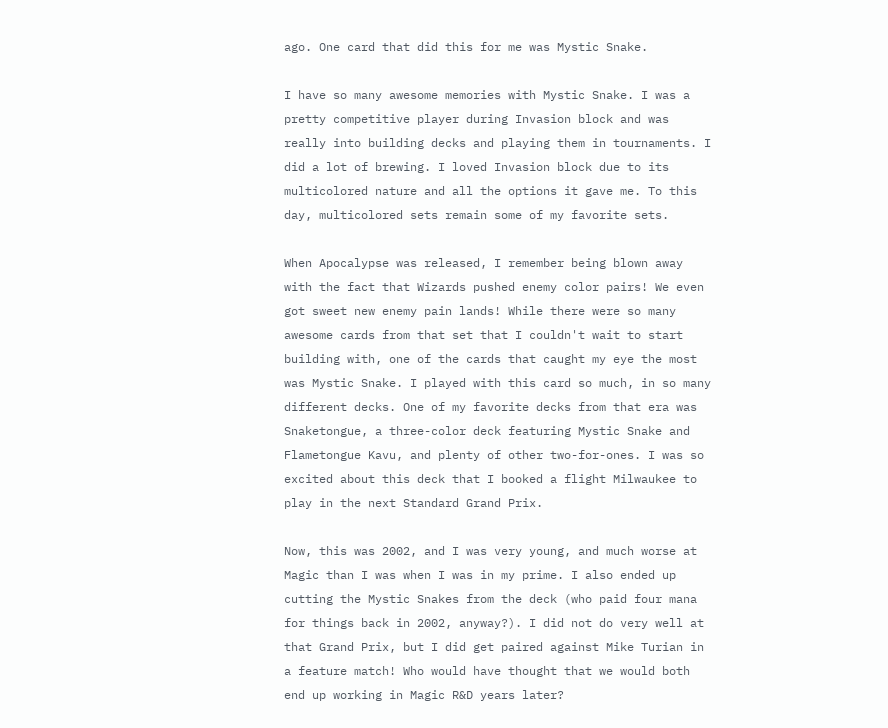ago. One card that did this for me was Mystic Snake.

I have so many awesome memories with Mystic Snake. I was a pretty competitive player during Invasion block and was really into building decks and playing them in tournaments. I did a lot of brewing. I loved Invasion block due to its multicolored nature and all the options it gave me. To this day, multicolored sets remain some of my favorite sets.

When Apocalypse was released, I remember being blown away with the fact that Wizards pushed enemy color pairs! We even got sweet new enemy pain lands! While there were so many awesome cards from that set that I couldn't wait to start building with, one of the cards that caught my eye the most was Mystic Snake. I played with this card so much, in so many different decks. One of my favorite decks from that era was Snaketongue, a three-color deck featuring Mystic Snake and Flametongue Kavu, and plenty of other two-for-ones. I was so excited about this deck that I booked a flight Milwaukee to play in the next Standard Grand Prix.

Now, this was 2002, and I was very young, and much worse at Magic than I was when I was in my prime. I also ended up cutting the Mystic Snakes from the deck (who paid four mana for things back in 2002, anyway?). I did not do very well at that Grand Prix, but I did get paired against Mike Turian in a feature match! Who would have thought that we would both end up working in Magic R&D years later?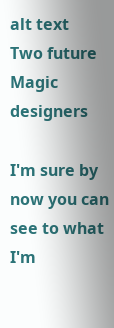alt text
Two future Magic designers

I'm sure by now you can see to what I'm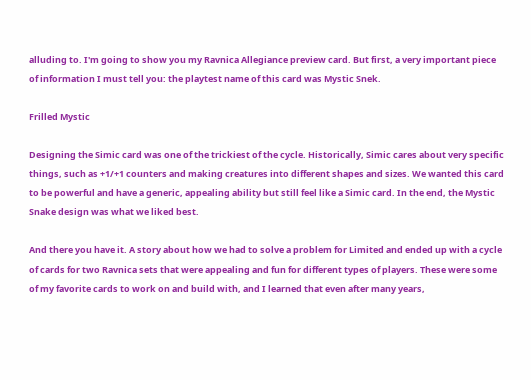alluding to. I'm going to show you my Ravnica Allegiance preview card. But first, a very important piece of information I must tell you: the playtest name of this card was Mystic Snek.

Frilled Mystic

Designing the Simic card was one of the trickiest of the cycle. Historically, Simic cares about very specific things, such as +1/+1 counters and making creatures into different shapes and sizes. We wanted this card to be powerful and have a generic, appealing ability but still feel like a Simic card. In the end, the Mystic Snake design was what we liked best.

And there you have it. A story about how we had to solve a problem for Limited and ended up with a cycle of cards for two Ravnica sets that were appealing and fun for different types of players. These were some of my favorite cards to work on and build with, and I learned that even after many years,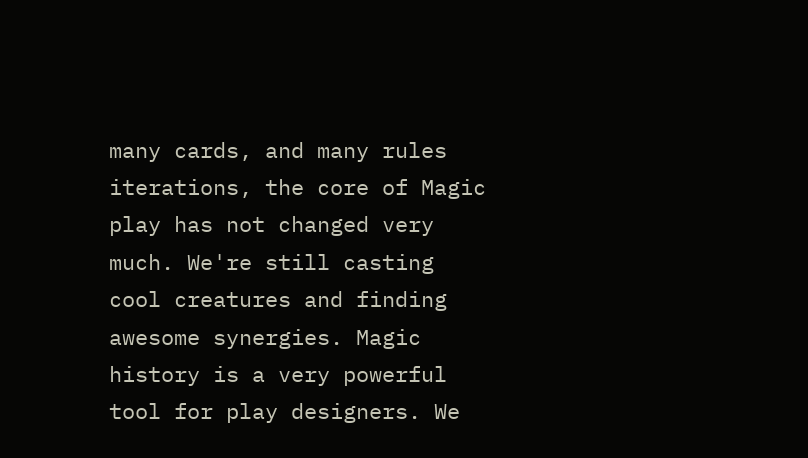many cards, and many rules iterations, the core of Magic play has not changed very much. We're still casting cool creatures and finding awesome synergies. Magic history is a very powerful tool for play designers. We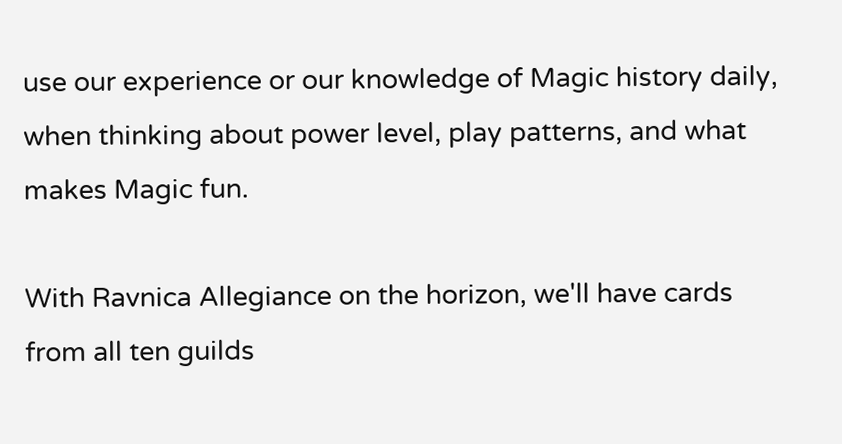use our experience or our knowledge of Magic history daily, when thinking about power level, play patterns, and what makes Magic fun.

With Ravnica Allegiance on the horizon, we'll have cards from all ten guilds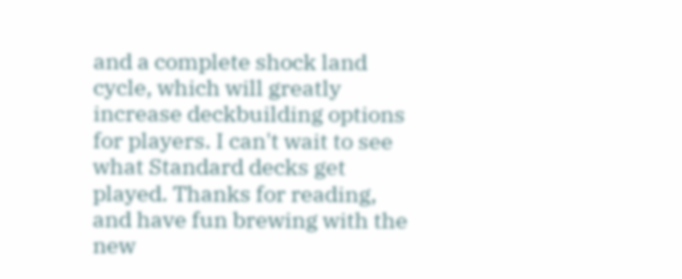and a complete shock land cycle, which will greatly increase deckbuilding options for players. I can't wait to see what Standard decks get played. Thanks for reading, and have fun brewing with the new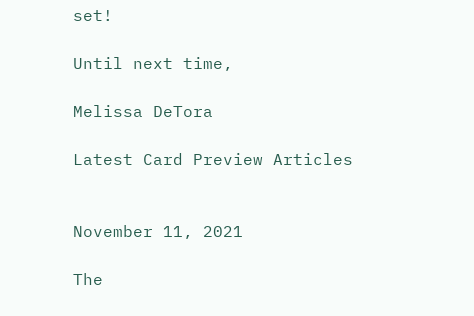set!

Until next time,

Melissa DeTora

Latest Card Preview Articles


November 11, 2021

The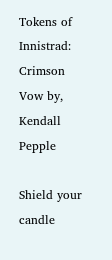Tokens of Innistrad: Crimson Vow by, Kendall Pepple

Shield your candle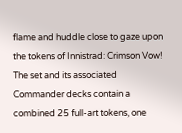flame and huddle close to gaze upon the tokens of Innistrad: Crimson Vow! The set and its associated Commander decks contain a combined 25 full-art tokens, one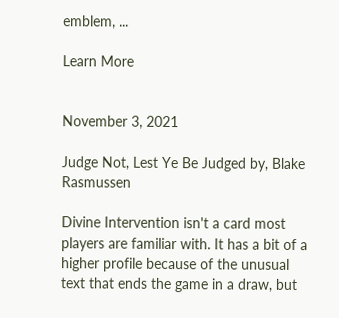emblem, ...

Learn More


November 3, 2021

Judge Not, Lest Ye Be Judged by, Blake Rasmussen

Divine Intervention isn't a card most players are familiar with. It has a bit of a higher profile because of the unusual text that ends the game in a draw, but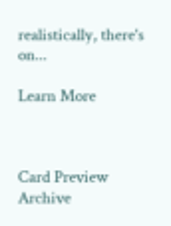realistically, there's on...

Learn More



Card Preview Archive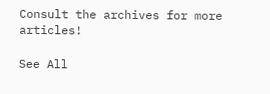Consult the archives for more articles!

See All